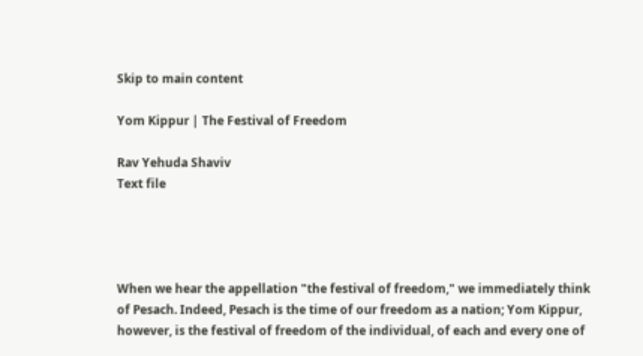Skip to main content

Yom Kippur | The Festival of Freedom

Rav Yehuda Shaviv
Text file




When we hear the appellation "the festival of freedom," we immediately think of Pesach. Indeed, Pesach is the time of our freedom as a nation; Yom Kippur, however, is the festival of freedom of the individual, of each and every one of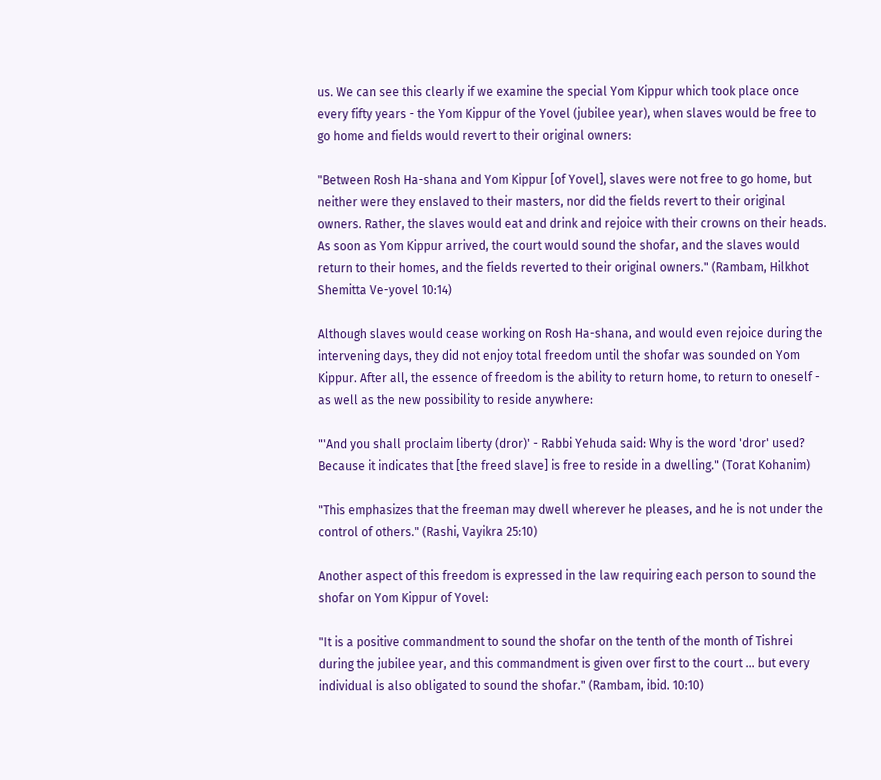us. We can see this clearly if we examine the special Yom Kippur which took place once every fifty years - the Yom Kippur of the Yovel (jubilee year), when slaves would be free to go home and fields would revert to their original owners:

"Between Rosh Ha-shana and Yom Kippur [of Yovel], slaves were not free to go home, but neither were they enslaved to their masters, nor did the fields revert to their original owners. Rather, the slaves would eat and drink and rejoice with their crowns on their heads. As soon as Yom Kippur arrived, the court would sound the shofar, and the slaves would return to their homes, and the fields reverted to their original owners." (Rambam, Hilkhot Shemitta Ve-yovel 10:14)

Although slaves would cease working on Rosh Ha-shana, and would even rejoice during the intervening days, they did not enjoy total freedom until the shofar was sounded on Yom Kippur. After all, the essence of freedom is the ability to return home, to return to oneself - as well as the new possibility to reside anywhere:

"'And you shall proclaim liberty (dror)' - Rabbi Yehuda said: Why is the word 'dror' used? Because it indicates that [the freed slave] is free to reside in a dwelling." (Torat Kohanim)

"This emphasizes that the freeman may dwell wherever he pleases, and he is not under the control of others." (Rashi, Vayikra 25:10)

Another aspect of this freedom is expressed in the law requiring each person to sound the shofar on Yom Kippur of Yovel:

"It is a positive commandment to sound the shofar on the tenth of the month of Tishrei during the jubilee year, and this commandment is given over first to the court ... but every individual is also obligated to sound the shofar." (Rambam, ibid. 10:10)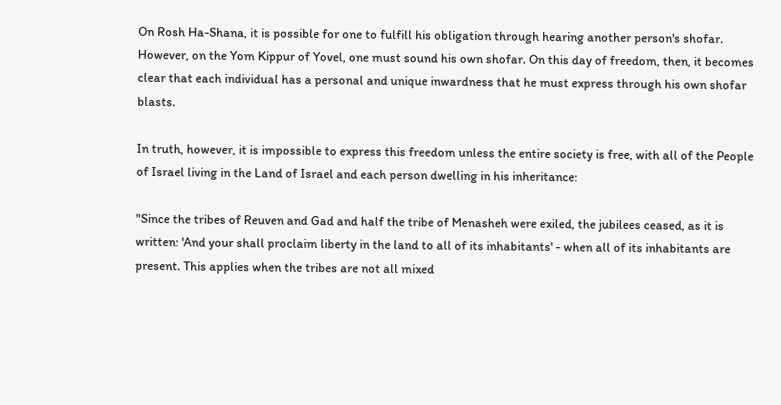On Rosh Ha-Shana, it is possible for one to fulfill his obligation through hearing another person's shofar. However, on the Yom Kippur of Yovel, one must sound his own shofar. On this day of freedom, then, it becomes clear that each individual has a personal and unique inwardness that he must express through his own shofar blasts.

In truth, however, it is impossible to express this freedom unless the entire society is free, with all of the People of Israel living in the Land of Israel and each person dwelling in his inheritance:

"Since the tribes of Reuven and Gad and half the tribe of Menasheh were exiled, the jubilees ceased, as it is written: 'And your shall proclaim liberty in the land to all of its inhabitants' - when all of its inhabitants are present. This applies when the tribes are not all mixed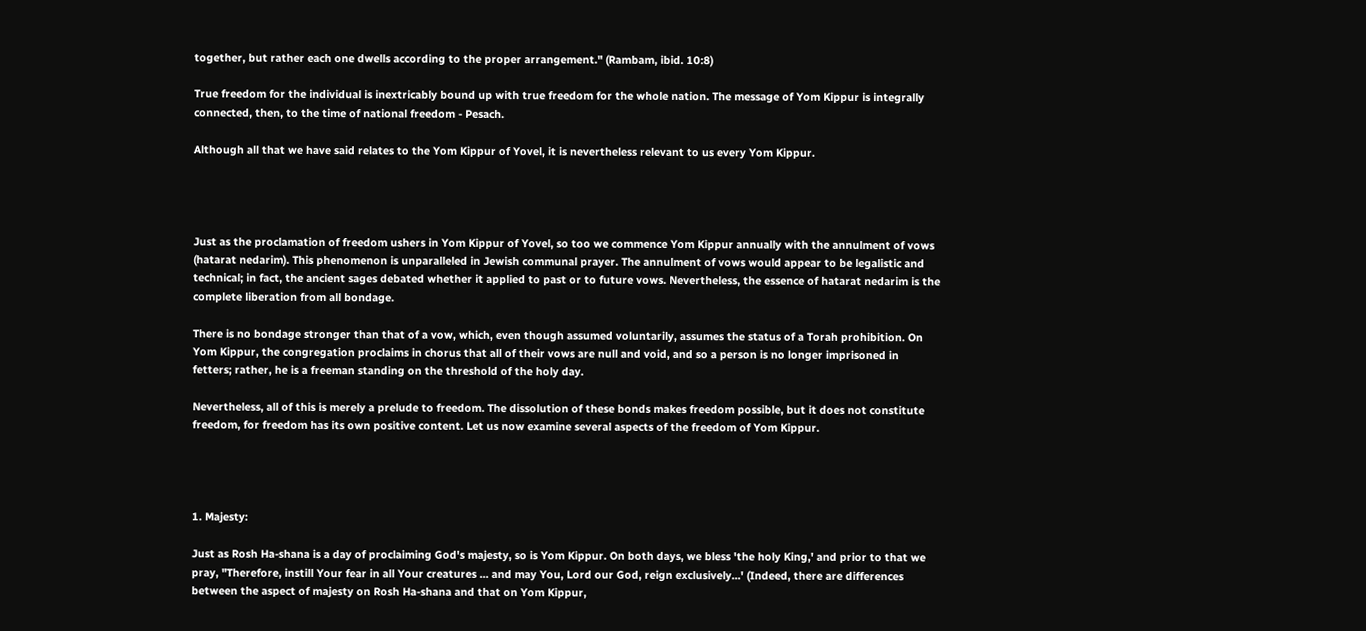together, but rather each one dwells according to the proper arrangement." (Rambam, ibid. 10:8)

True freedom for the individual is inextricably bound up with true freedom for the whole nation. The message of Yom Kippur is integrally connected, then, to the time of national freedom - Pesach.

Although all that we have said relates to the Yom Kippur of Yovel, it is nevertheless relevant to us every Yom Kippur.




Just as the proclamation of freedom ushers in Yom Kippur of Yovel, so too we commence Yom Kippur annually with the annulment of vows (hatarat nedarim). This phenomenon is unparalleled in Jewish communal prayer. The annulment of vows would appear to be legalistic and technical; in fact, the ancient sages debated whether it applied to past or to future vows. Nevertheless, the essence of hatarat nedarim is the complete liberation from all bondage.

There is no bondage stronger than that of a vow, which, even though assumed voluntarily, assumes the status of a Torah prohibition. On Yom Kippur, the congregation proclaims in chorus that all of their vows are null and void, and so a person is no longer imprisoned in fetters; rather, he is a freeman standing on the threshold of the holy day.

Nevertheless, all of this is merely a prelude to freedom. The dissolution of these bonds makes freedom possible, but it does not constitute freedom, for freedom has its own positive content. Let us now examine several aspects of the freedom of Yom Kippur.




1. Majesty:

Just as Rosh Ha-shana is a day of proclaiming God's majesty, so is Yom Kippur. On both days, we bless 'the holy King,' and prior to that we pray, "Therefore, instill Your fear in all Your creatures ... and may You, Lord our God, reign exclusively...' (Indeed, there are differences between the aspect of majesty on Rosh Ha-shana and that on Yom Kippur,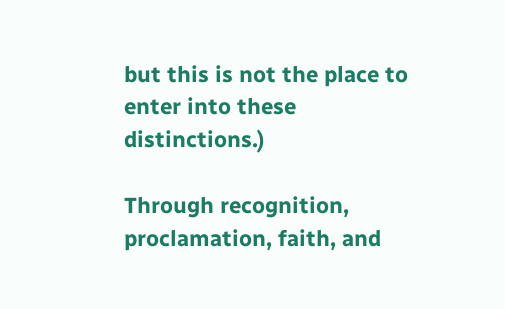but this is not the place to enter into these distinctions.)

Through recognition, proclamation, faith, and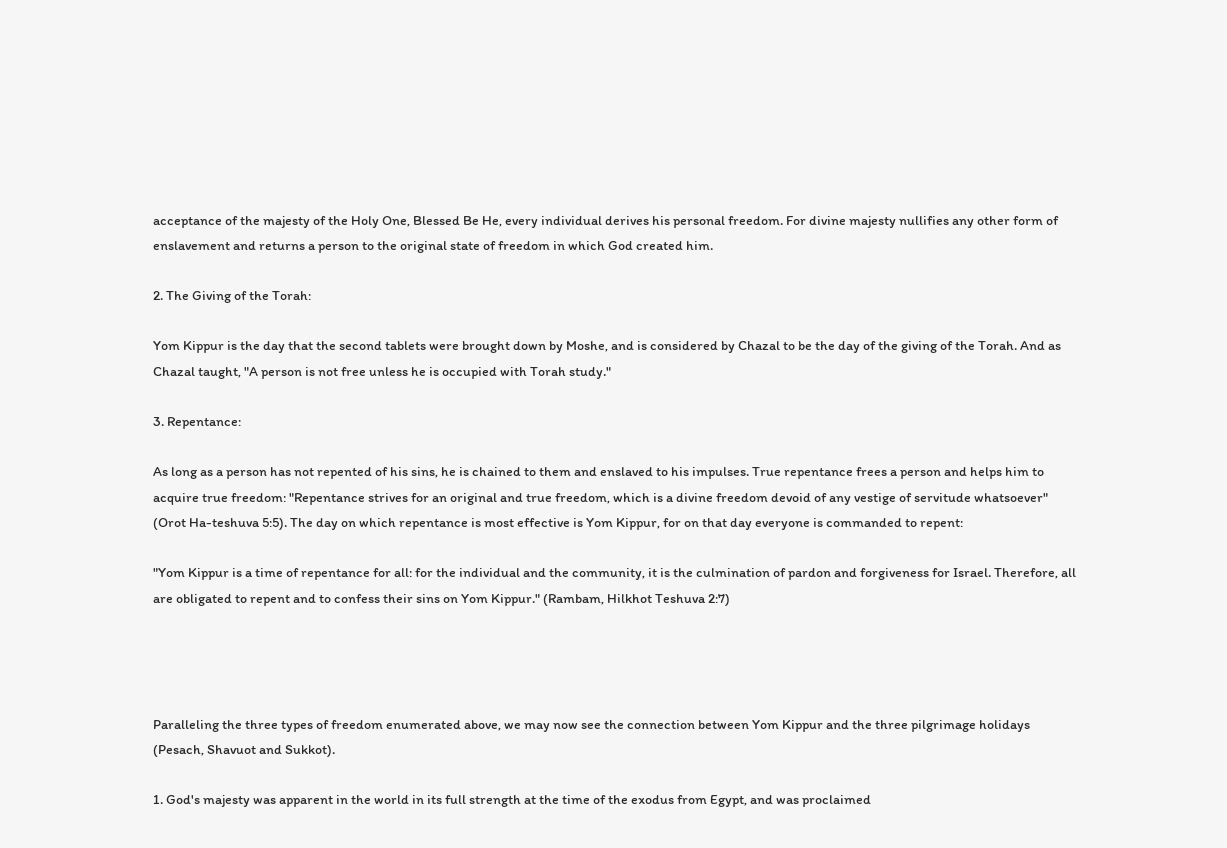acceptance of the majesty of the Holy One, Blessed Be He, every individual derives his personal freedom. For divine majesty nullifies any other form of enslavement and returns a person to the original state of freedom in which God created him.

2. The Giving of the Torah:

Yom Kippur is the day that the second tablets were brought down by Moshe, and is considered by Chazal to be the day of the giving of the Torah. And as Chazal taught, "A person is not free unless he is occupied with Torah study."

3. Repentance:

As long as a person has not repented of his sins, he is chained to them and enslaved to his impulses. True repentance frees a person and helps him to acquire true freedom: "Repentance strives for an original and true freedom, which is a divine freedom devoid of any vestige of servitude whatsoever" (Orot Ha-teshuva 5:5). The day on which repentance is most effective is Yom Kippur, for on that day everyone is commanded to repent:

"Yom Kippur is a time of repentance for all: for the individual and the community, it is the culmination of pardon and forgiveness for Israel. Therefore, all are obligated to repent and to confess their sins on Yom Kippur." (Rambam, Hilkhot Teshuva 2:7)




Paralleling the three types of freedom enumerated above, we may now see the connection between Yom Kippur and the three pilgrimage holidays (Pesach, Shavuot and Sukkot).

1. God's majesty was apparent in the world in its full strength at the time of the exodus from Egypt, and was proclaimed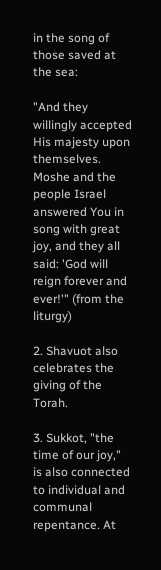in the song of those saved at the sea:

"And they willingly accepted His majesty upon themselves. Moshe and the people Israel answered You in song with great joy, and they all said: 'God will reign forever and ever!'" (from the liturgy)

2. Shavuot also celebrates the giving of the Torah.

3. Sukkot, "the time of our joy," is also connected to individual and communal repentance. At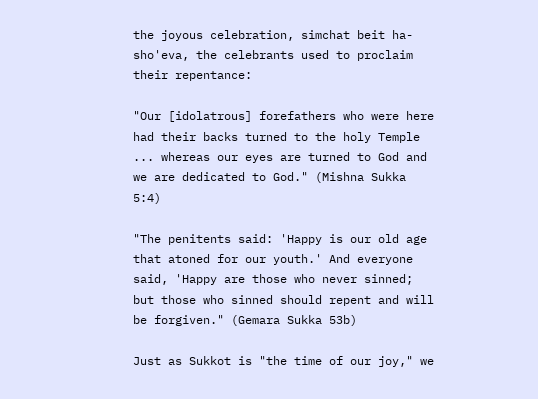the joyous celebration, simchat beit ha-sho'eva, the celebrants used to proclaim their repentance:

"Our [idolatrous] forefathers who were here had their backs turned to the holy Temple ... whereas our eyes are turned to God and we are dedicated to God." (Mishna Sukka 5:4)

"The penitents said: 'Happy is our old age that atoned for our youth.' And everyone said, 'Happy are those who never sinned; but those who sinned should repent and will be forgiven." (Gemara Sukka 53b)

Just as Sukkot is "the time of our joy," we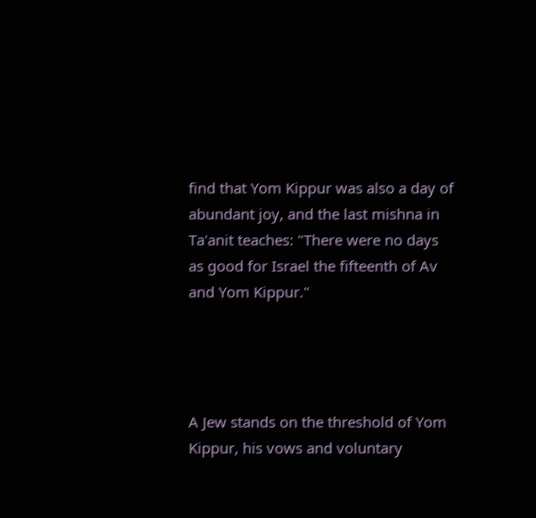find that Yom Kippur was also a day of abundant joy, and the last mishna in Ta'anit teaches: "There were no days as good for Israel the fifteenth of Av and Yom Kippur."




A Jew stands on the threshold of Yom Kippur, his vows and voluntary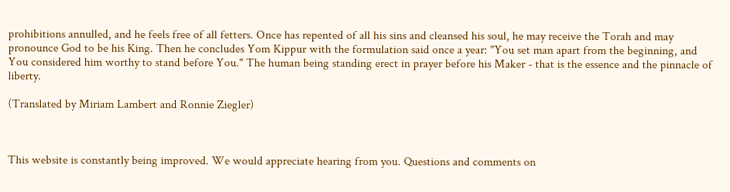prohibitions annulled, and he feels free of all fetters. Once has repented of all his sins and cleansed his soul, he may receive the Torah and may pronounce God to be his King. Then he concludes Yom Kippur with the formulation said once a year: "You set man apart from the beginning, and You considered him worthy to stand before You." The human being standing erect in prayer before his Maker - that is the essence and the pinnacle of liberty.

(Translated by Miriam Lambert and Ronnie Ziegler)



This website is constantly being improved. We would appreciate hearing from you. Questions and comments on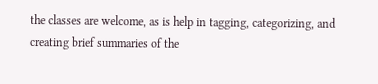the classes are welcome, as is help in tagging, categorizing, and creating brief summaries of the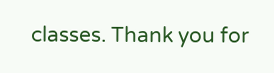classes. Thank you for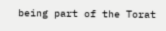being part of the Torat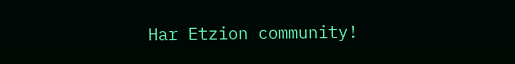Har Etzion community!